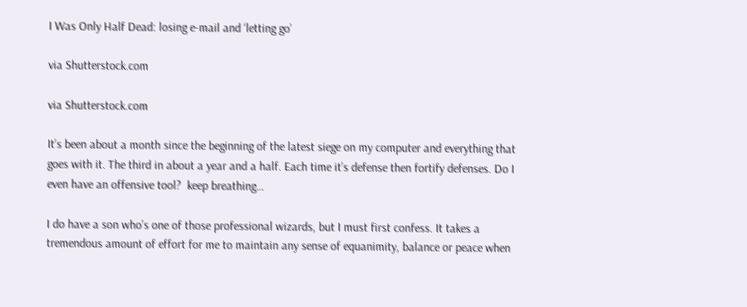I Was Only Half Dead: losing e-mail and ‘letting go’

via Shutterstock.com

via Shutterstock.com

It’s been about a month since the beginning of the latest siege on my computer and everything that goes with it. The third in about a year and a half. Each time it’s defense then fortify defenses. Do I even have an offensive tool?  keep breathing…

I do have a son who’s one of those professional wizards, but I must first confess. It takes a tremendous amount of effort for me to maintain any sense of equanimity, balance or peace when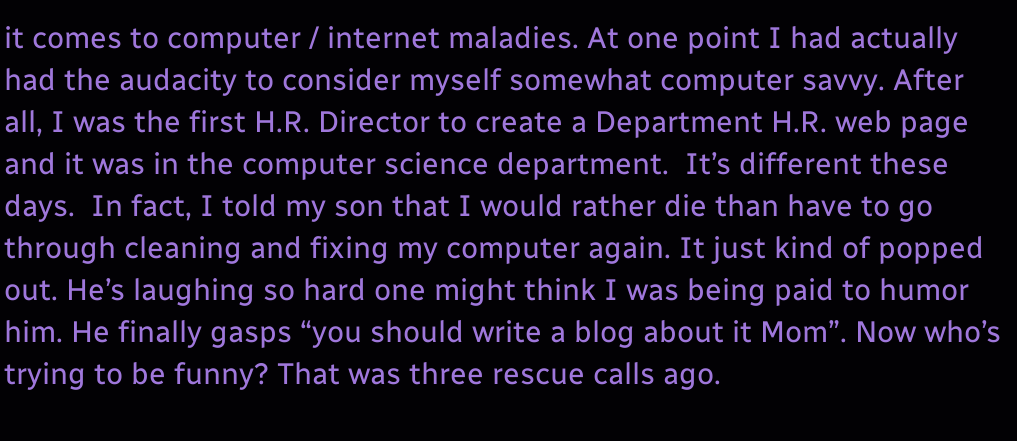it comes to computer / internet maladies. At one point I had actually had the audacity to consider myself somewhat computer savvy. After all, I was the first H.R. Director to create a Department H.R. web page and it was in the computer science department.  It’s different these days.  In fact, I told my son that I would rather die than have to go through cleaning and fixing my computer again. It just kind of popped out. He’s laughing so hard one might think I was being paid to humor him. He finally gasps “you should write a blog about it Mom”. Now who’s trying to be funny? That was three rescue calls ago.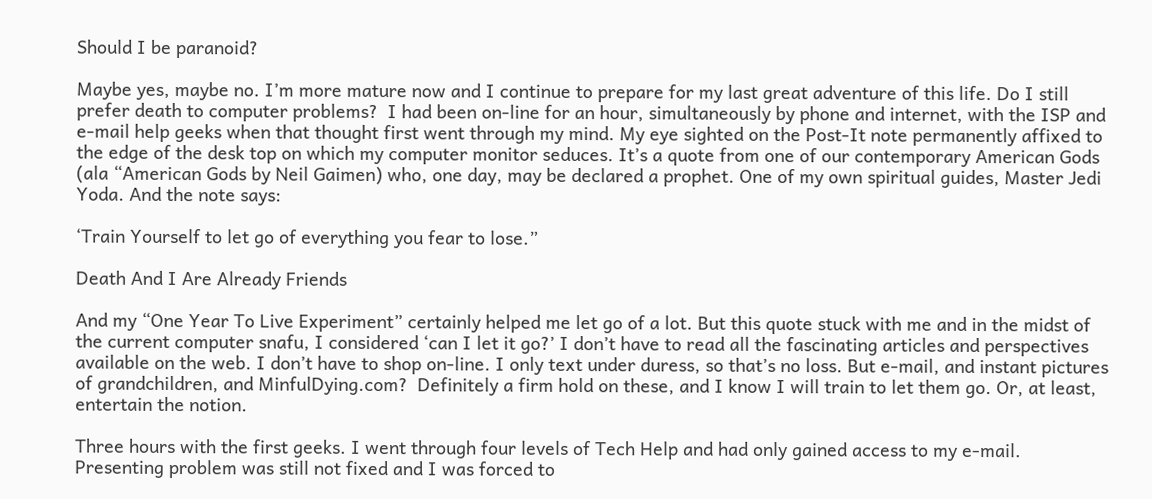Should I be paranoid?

Maybe yes, maybe no. I’m more mature now and I continue to prepare for my last great adventure of this life. Do I still prefer death to computer problems?  I had been on-line for an hour, simultaneously by phone and internet, with the ISP and e-mail help geeks when that thought first went through my mind. My eye sighted on the Post-It note permanently affixed to the edge of the desk top on which my computer monitor seduces. It’s a quote from one of our contemporary American Gods (ala “American Gods by Neil Gaimen) who, one day, may be declared a prophet. One of my own spiritual guides, Master Jedi Yoda. And the note says:

‘Train Yourself to let go of everything you fear to lose.”

Death And I Are Already Friends

And my “One Year To Live Experiment” certainly helped me let go of a lot. But this quote stuck with me and in the midst of the current computer snafu, I considered ‘can I let it go?’ I don’t have to read all the fascinating articles and perspectives available on the web. I don’t have to shop on-line. I only text under duress, so that’s no loss. But e-mail, and instant pictures of grandchildren, and MinfulDying.com?  Definitely a firm hold on these, and I know I will train to let them go. Or, at least, entertain the notion.

Three hours with the first geeks. I went through four levels of Tech Help and had only gained access to my e-mail. Presenting problem was still not fixed and I was forced to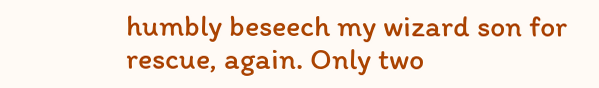humbly beseech my wizard son for rescue, again. Only two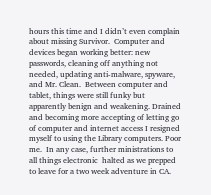hours this time and I didn’t even complain about missing Survivor.  Computer and devices began working better: new passwords, cleaning off anything not needed, updating anti-malware, spyware, and Mr. Clean.  Between computer and tablet, things were still funky but apparently benign and weakening. Drained and becoming more accepting of letting go of computer and internet access I resigned myself to using the Library computers. Poor me.  In any case, further ministrations to all things electronic  halted as we prepped to leave for a two week adventure in CA.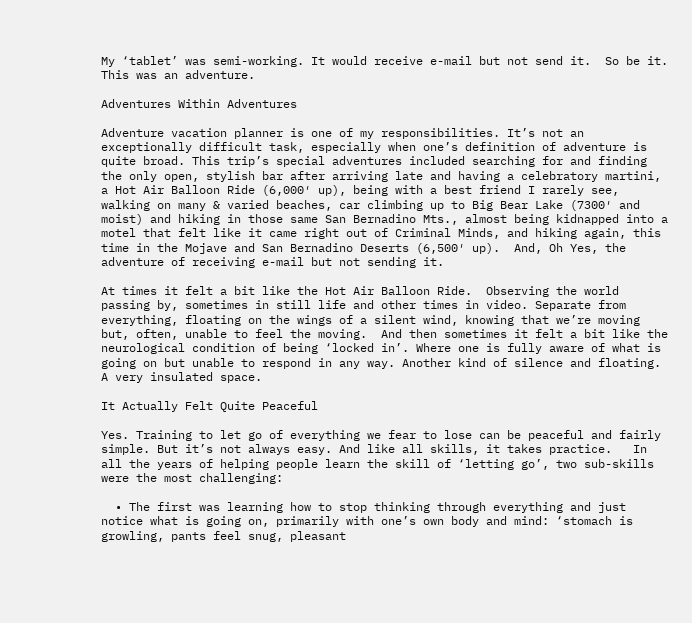My ‘tablet’ was semi-working. It would receive e-mail but not send it.  So be it. This was an adventure.

Adventures Within Adventures

Adventure vacation planner is one of my responsibilities. It’s not an exceptionally difficult task, especially when one’s definition of adventure is quite broad. This trip’s special adventures included searching for and finding the only open, stylish bar after arriving late and having a celebratory martini, a Hot Air Balloon Ride (6,000′ up), being with a best friend I rarely see, walking on many & varied beaches, car climbing up to Big Bear Lake (7300′ and moist) and hiking in those same San Bernadino Mts., almost being kidnapped into a motel that felt like it came right out of Criminal Minds, and hiking again, this time in the Mojave and San Bernadino Deserts (6,500′ up).  And, Oh Yes, the adventure of receiving e-mail but not sending it.

At times it felt a bit like the Hot Air Balloon Ride.  Observing the world passing by, sometimes in still life and other times in video. Separate from everything, floating on the wings of a silent wind, knowing that we’re moving but, often, unable to feel the moving.  And then sometimes it felt a bit like the neurological condition of being ‘locked in’. Where one is fully aware of what is going on but unable to respond in any way. Another kind of silence and floating. A very insulated space.

It Actually Felt Quite Peaceful

Yes. Training to let go of everything we fear to lose can be peaceful and fairly simple. But it’s not always easy. And like all skills, it takes practice.   In all the years of helping people learn the skill of ‘letting go’, two sub-skills were the most challenging:

  • The first was learning how to stop thinking through everything and just notice what is going on, primarily with one’s own body and mind: ‘stomach is growling, pants feel snug, pleasant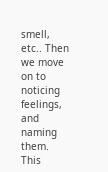smell, etc.. Then we move on to noticing feelings, and naming them.  This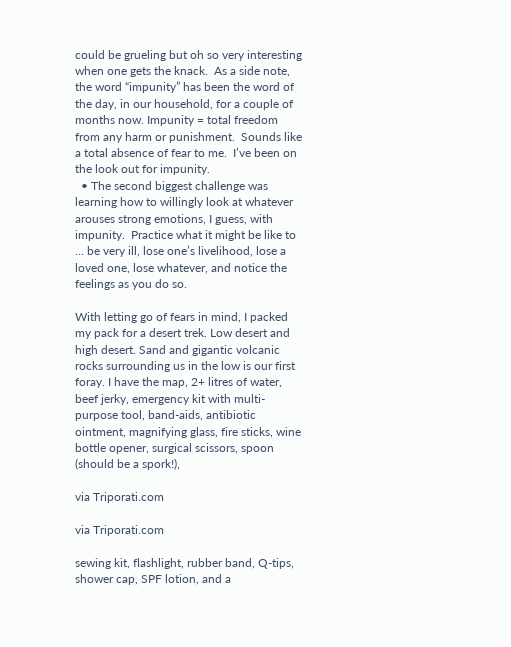could be grueling but oh so very interesting when one gets the knack.  As a side note, the word “impunity” has been the word of the day, in our household, for a couple of months now. Impunity = total freedom from any harm or punishment.  Sounds like a total absence of fear to me.  I’ve been on the look out for impunity.
  • The second biggest challenge was learning how to willingly look at whatever arouses strong emotions, I guess, with impunity.  Practice what it might be like to … be very ill, lose one’s livelihood, lose a loved one, lose whatever, and notice the feelings as you do so.

With letting go of fears in mind, I packed my pack for a desert trek. Low desert and high desert. Sand and gigantic volcanic rocks surrounding us in the low is our first foray. I have the map, 2+ litres of water, beef jerky, emergency kit with multi-purpose tool, band-aids, antibiotic ointment, magnifying glass, fire sticks, wine bottle opener, surgical scissors, spoon (should be a spork!),

via Triporati.com

via Triporati.com

sewing kit, flashlight, rubber band, Q-tips, shower cap, SPF lotion, and a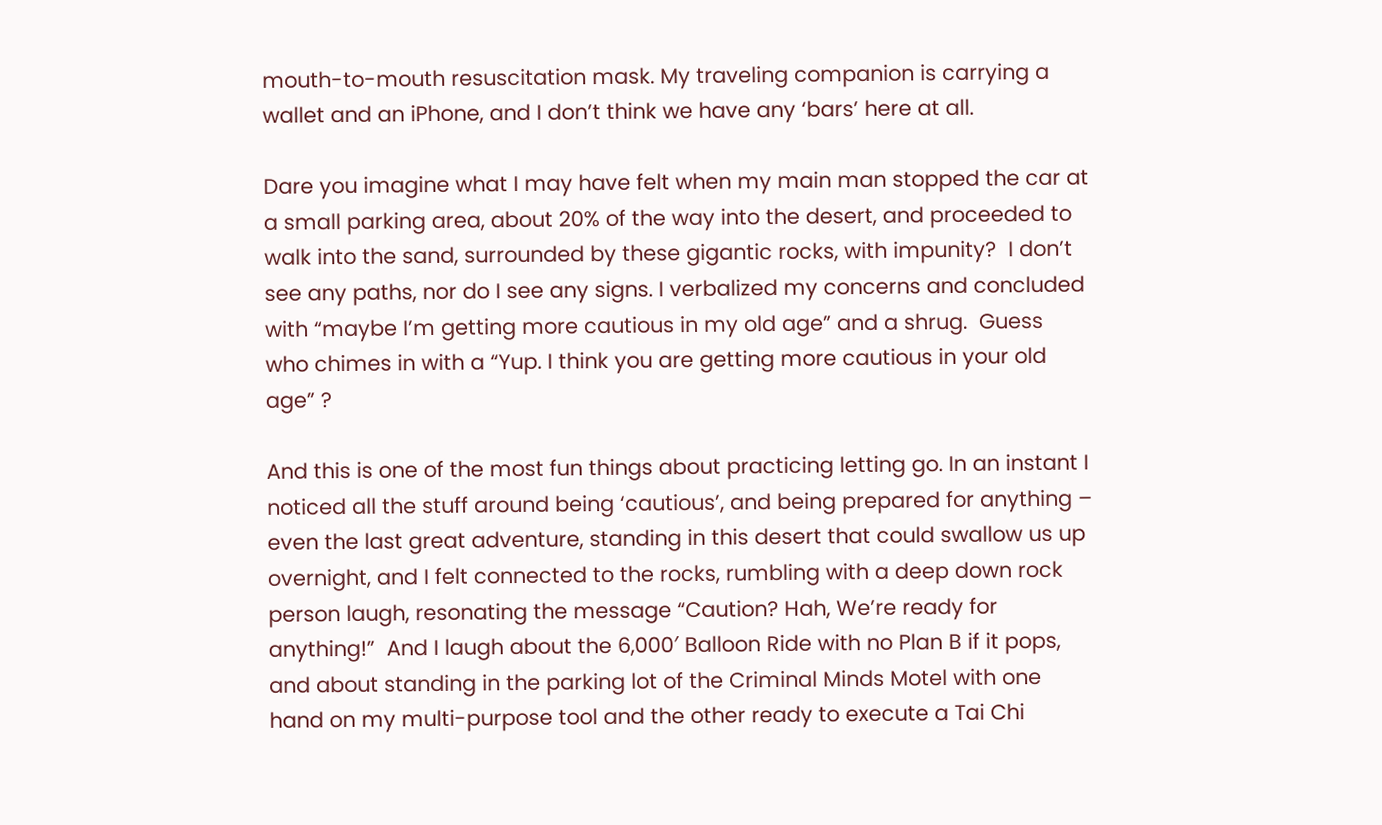mouth-to-mouth resuscitation mask. My traveling companion is carrying a wallet and an iPhone, and I don’t think we have any ‘bars’ here at all.

Dare you imagine what I may have felt when my main man stopped the car at a small parking area, about 20% of the way into the desert, and proceeded to walk into the sand, surrounded by these gigantic rocks, with impunity?  I don’t see any paths, nor do I see any signs. I verbalized my concerns and concluded with “maybe I’m getting more cautious in my old age” and a shrug.  Guess who chimes in with a “Yup. I think you are getting more cautious in your old age” ?

And this is one of the most fun things about practicing letting go. In an instant I noticed all the stuff around being ‘cautious’, and being prepared for anything – even the last great adventure, standing in this desert that could swallow us up overnight, and I felt connected to the rocks, rumbling with a deep down rock person laugh, resonating the message “Caution? Hah, We’re ready for anything!”  And I laugh about the 6,000′ Balloon Ride with no Plan B if it pops, and about standing in the parking lot of the Criminal Minds Motel with one hand on my multi-purpose tool and the other ready to execute a Tai Chi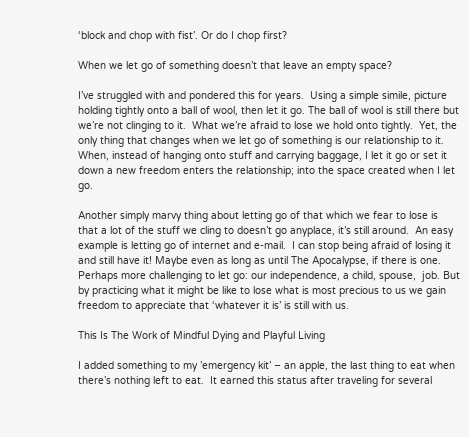‘block and chop with fist’. Or do I chop first?

When we let go of something doesn’t that leave an empty space?

I’ve struggled with and pondered this for years.  Using a simple simile, picture holding tightly onto a ball of wool, then let it go. The ball of wool is still there but we’re not clinging to it.  What we’re afraid to lose we hold onto tightly.  Yet, the only thing that changes when we let go of something is our relationship to it.  When, instead of hanging onto stuff and carrying baggage, I let it go or set it down a new freedom enters the relationship; into the space created when I let go.

Another simply marvy thing about letting go of that which we fear to lose is that a lot of the stuff we cling to doesn’t go anyplace, it’s still around.  An easy example is letting go of internet and e-mail.  I can stop being afraid of losing it and still have it! Maybe even as long as until The Apocalypse, if there is one.  Perhaps more challenging to let go: our independence, a child, spouse,  job. But by practicing what it might be like to lose what is most precious to us we gain freedom to appreciate that ‘whatever it is’ is still with us.

This Is The Work of Mindful Dying and Playful Living

I added something to my ’emergency kit’ – an apple, the last thing to eat when there’s nothing left to eat.  It earned this status after traveling for several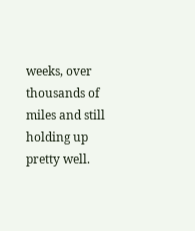weeks, over thousands of miles and still holding up pretty well.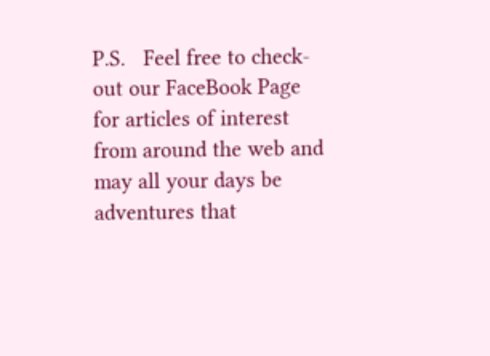P.S.   Feel free to check-out our FaceBook Page for articles of interest from around the web and may all your days be adventures that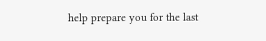help prepare you for the last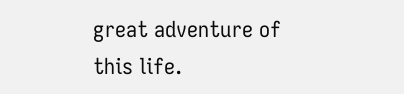great adventure of this life.